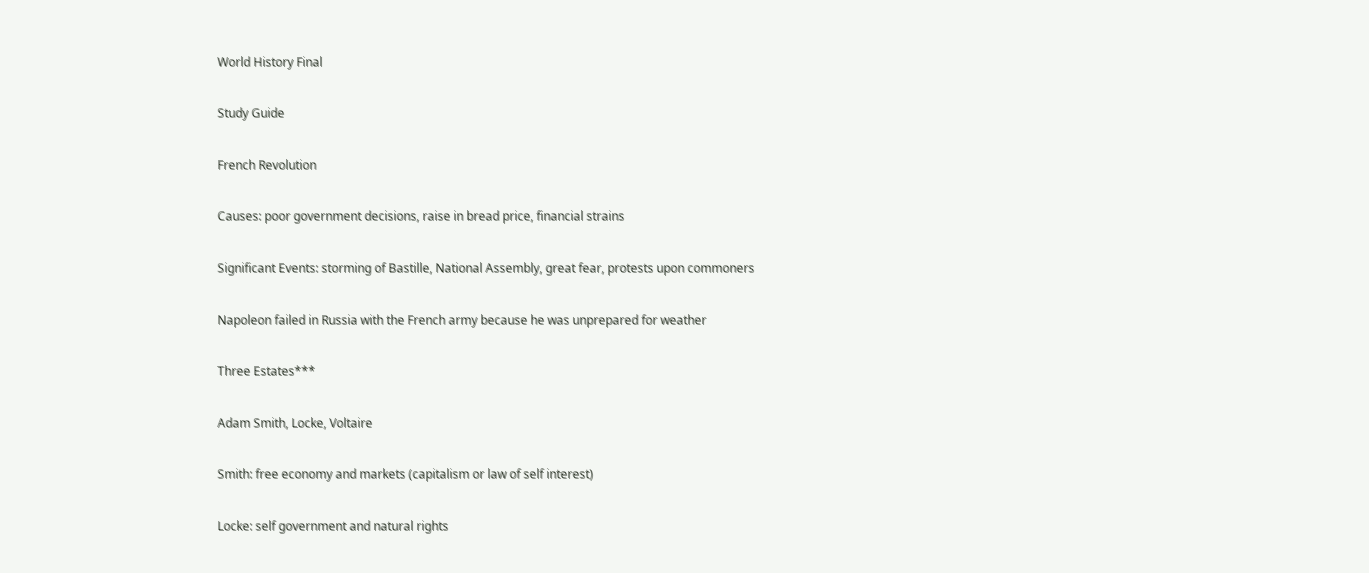World History Final

Study Guide

French Revolution

Causes: poor government decisions, raise in bread price, financial strains

Significant Events: storming of Bastille, National Assembly, great fear, protests upon commoners

Napoleon failed in Russia with the French army because he was unprepared for weather

Three Estates***

Adam Smith, Locke, Voltaire

Smith: free economy and markets (capitalism or law of self interest)

Locke: self government and natural rights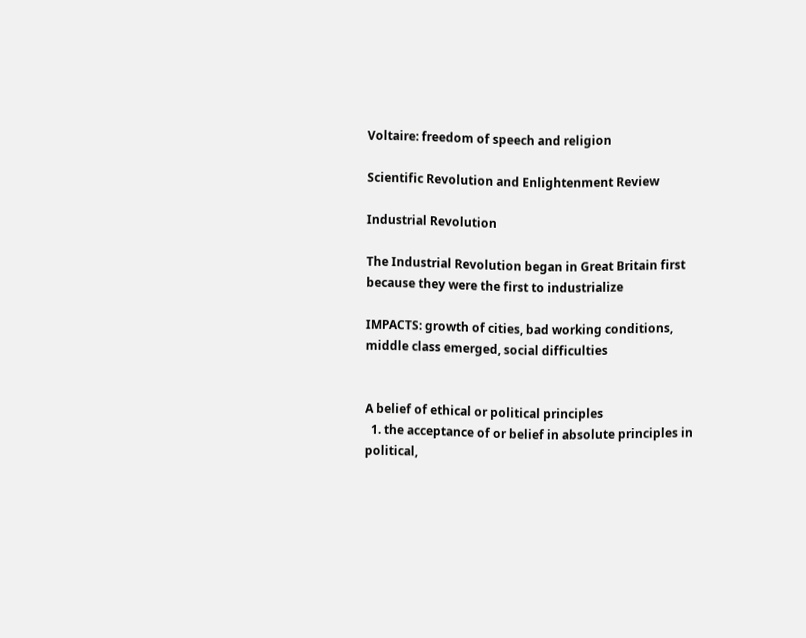Voltaire: freedom of speech and religion

Scientific Revolution and Enlightenment Review

Industrial Revolution

The Industrial Revolution began in Great Britain first because they were the first to industrialize

IMPACTS: growth of cities, bad working conditions, middle class emerged, social difficulties


A belief of ethical or political principles
  1. the acceptance of or belief in absolute principles in political,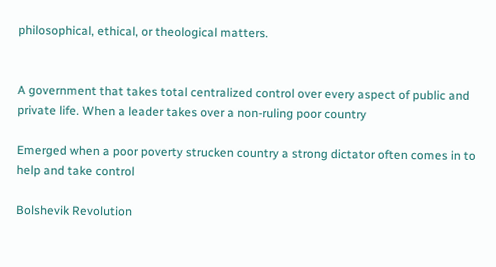philosophical, ethical, or theological matters.


A government that takes total centralized control over every aspect of public and private life. When a leader takes over a non-ruling poor country

Emerged when a poor poverty strucken country a strong dictator often comes in to help and take control

Bolshevik Revolution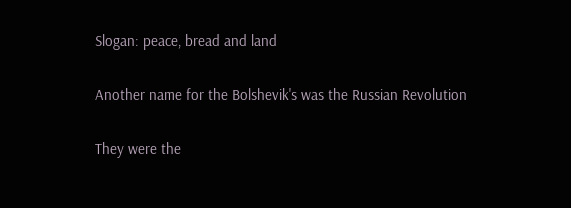Slogan: peace, bread and land

Another name for the Bolshevik's was the Russian Revolution

They were the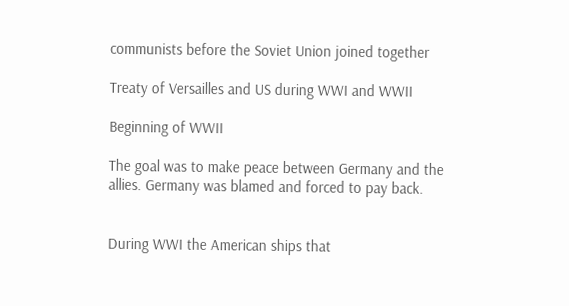communists before the Soviet Union joined together

Treaty of Versailles and US during WWI and WWII

Beginning of WWII

The goal was to make peace between Germany and the allies. Germany was blamed and forced to pay back.


During WWI the American ships that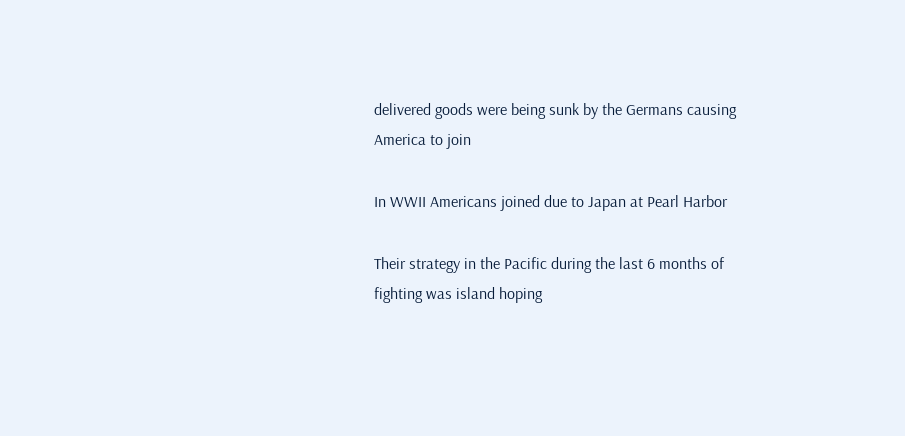delivered goods were being sunk by the Germans causing America to join

In WWII Americans joined due to Japan at Pearl Harbor

Their strategy in the Pacific during the last 6 months of fighting was island hoping